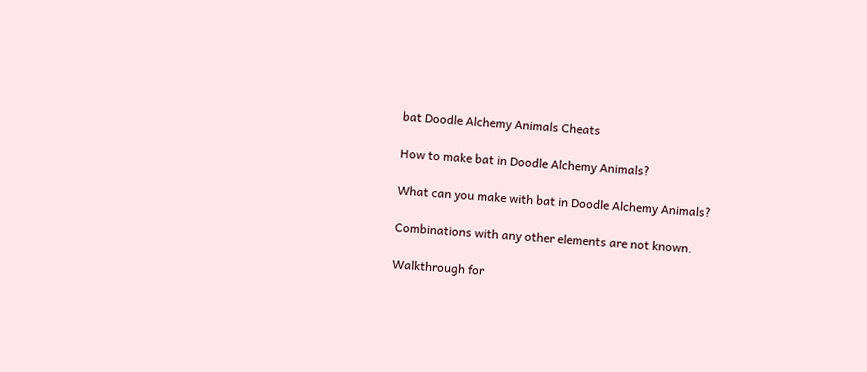bat Doodle Alchemy Animals Cheats

How to make bat in Doodle Alchemy Animals?

What can you make with bat in Doodle Alchemy Animals?

Combinations with any other elements are not known.

Walkthrough for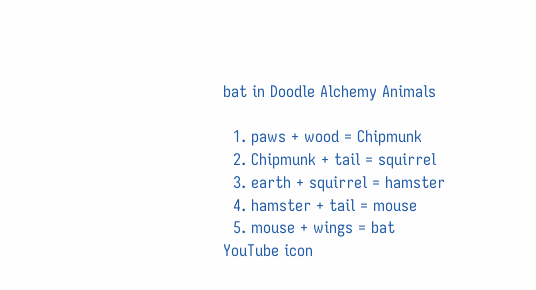bat in Doodle Alchemy Animals

  1. paws + wood = Chipmunk
  2. Chipmunk + tail = squirrel
  3. earth + squirrel = hamster
  4. hamster + tail = mouse
  5. mouse + wings = bat
YouTube icon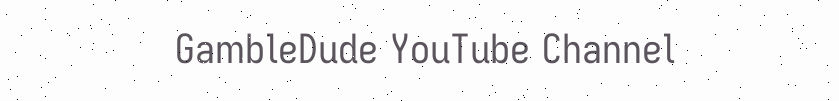GambleDude YouTube Channel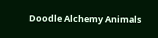Doodle Alchemy Animals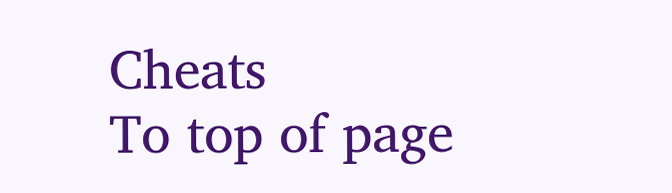Cheats
To top of page